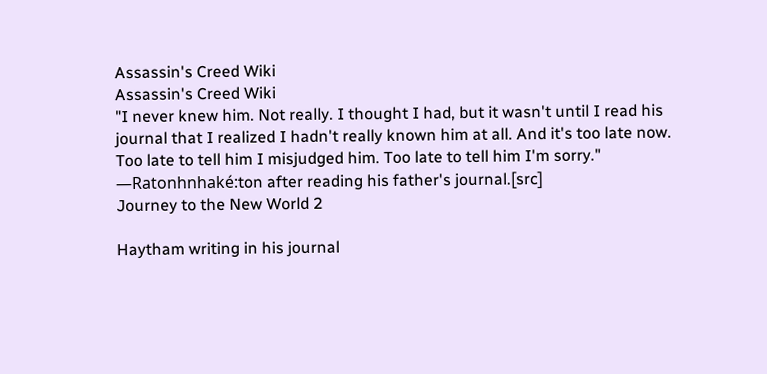Assassin's Creed Wiki
Assassin's Creed Wiki
"I never knew him. Not really. I thought I had, but it wasn't until I read his journal that I realized I hadn't really known him at all. And it's too late now. Too late to tell him I misjudged him. Too late to tell him I'm sorry."
―Ratonhnhaké:ton after reading his father's journal.[src]
Journey to the New World 2

Haytham writing in his journal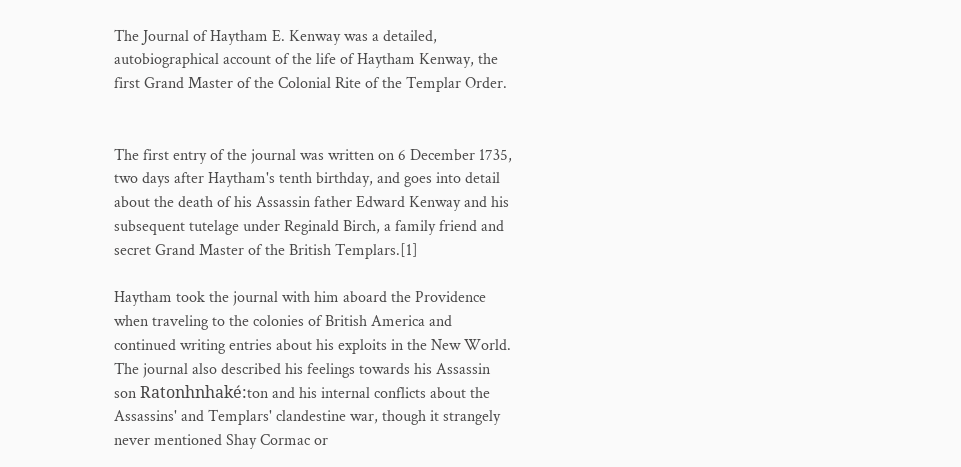The Journal of Haytham E. Kenway was a detailed, autobiographical account of the life of Haytham Kenway, the first Grand Master of the Colonial Rite of the Templar Order.


The first entry of the journal was written on 6 December 1735, two days after Haytham's tenth birthday, and goes into detail about the death of his Assassin father Edward Kenway and his subsequent tutelage under Reginald Birch, a family friend and secret Grand Master of the British Templars.[1]

Haytham took the journal with him aboard the Providence when traveling to the colonies of British America and continued writing entries about his exploits in the New World. The journal also described his feelings towards his Assassin son Ratonhnhaké:ton and his internal conflicts about the Assassins' and Templars' clandestine war, though it strangely never mentioned Shay Cormac or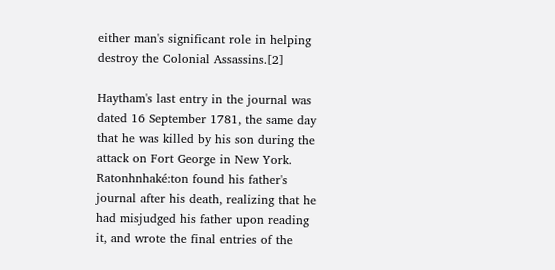either man's significant role in helping destroy the Colonial Assassins.[2]

Haytham's last entry in the journal was dated 16 September 1781, the same day that he was killed by his son during the attack on Fort George in New York. Ratonhnhaké:ton found his father's journal after his death, realizing that he had misjudged his father upon reading it, and wrote the final entries of the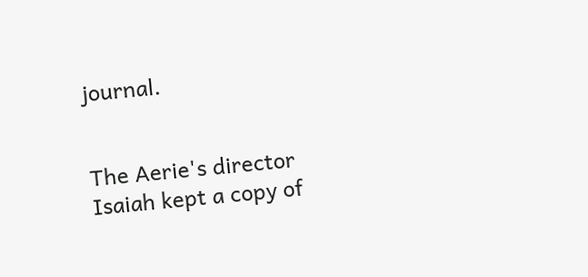journal.


The Aerie's director Isaiah kept a copy of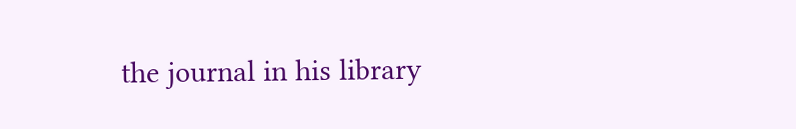the journal in his library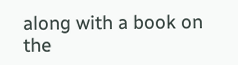along with a book on the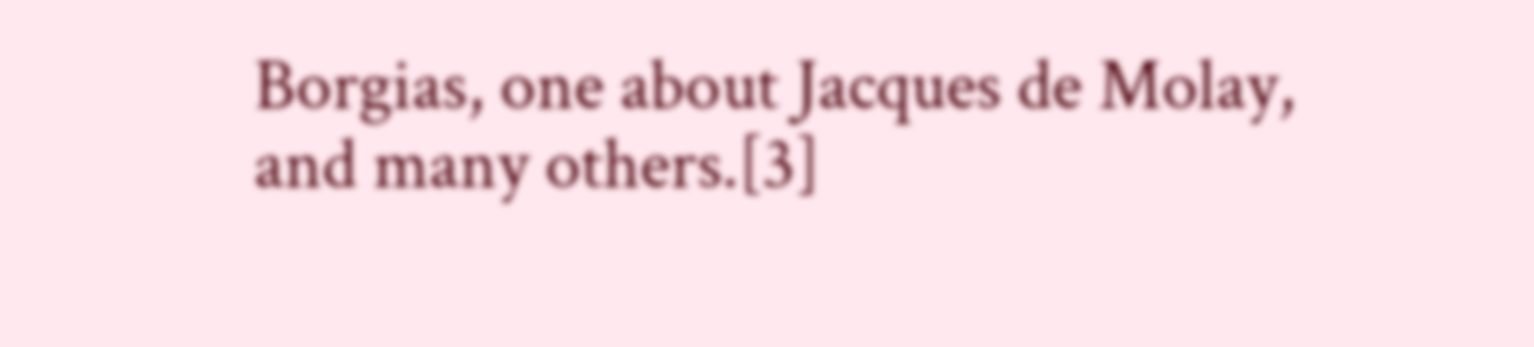Borgias, one about Jacques de Molay, and many others.[3]